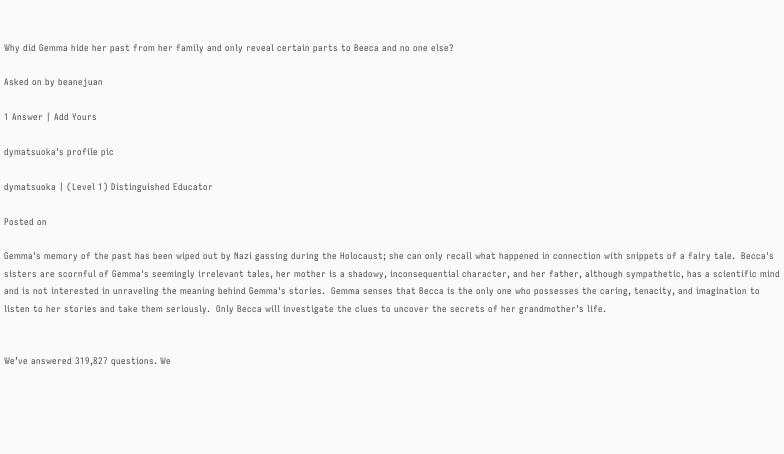Why did Gemma hide her past from her family and only reveal certain parts to Beeca and no one else?

Asked on by beanejuan

1 Answer | Add Yours

dymatsuoka's profile pic

dymatsuoka | (Level 1) Distinguished Educator

Posted on

Gemma's memory of the past has been wiped out by Nazi gassing during the Holocaust; she can only recall what happened in connection with snippets of a fairy tale.  Becca's sisters are scornful of Gemma's seemingly irrelevant tales, her mother is a shadowy, inconsequential character, and her father, although sympathetic, has a scientific mind and is not interested in unraveling the meaning behind Gemma's stories.  Gemma senses that Becca is the only one who possesses the caring, tenacity, and imagination to listen to her stories and take them seriously.  Only Becca will investigate the clues to uncover the secrets of her grandmother's life.


We’ve answered 319,827 questions. We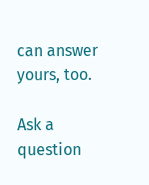can answer yours, too.

Ask a question